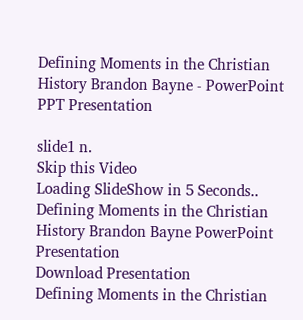Defining Moments in the Christian History Brandon Bayne - PowerPoint PPT Presentation

slide1 n.
Skip this Video
Loading SlideShow in 5 Seconds..
Defining Moments in the Christian History Brandon Bayne PowerPoint Presentation
Download Presentation
Defining Moments in the Christian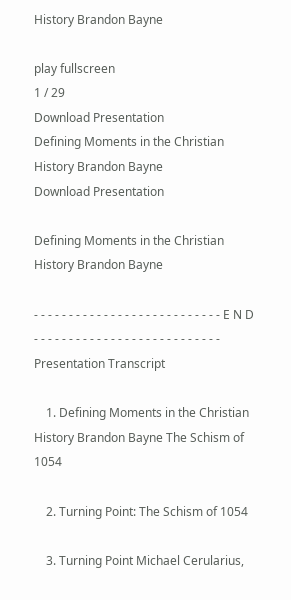History Brandon Bayne

play fullscreen
1 / 29
Download Presentation
Defining Moments in the Christian History Brandon Bayne
Download Presentation

Defining Moments in the Christian History Brandon Bayne

- - - - - - - - - - - - - - - - - - - - - - - - - - - E N D - - - - - - - - - - - - - - - - - - - - - - - - - - -
Presentation Transcript

    1. Defining Moments in the Christian History Brandon Bayne The Schism of 1054

    2. Turning Point: The Schism of 1054

    3. Turning Point Michael Cerularius,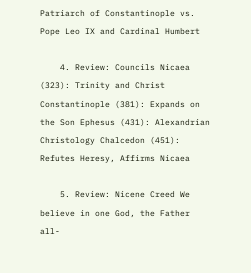Patriarch of Constantinople vs. Pope Leo IX and Cardinal Humbert

    4. Review: Councils Nicaea (323): Trinity and Christ Constantinople (381): Expands on the Son Ephesus (431): Alexandrian Christology Chalcedon (451): Refutes Heresy, Affirms Nicaea

    5. Review: Nicene Creed We believe in one God, the Father all-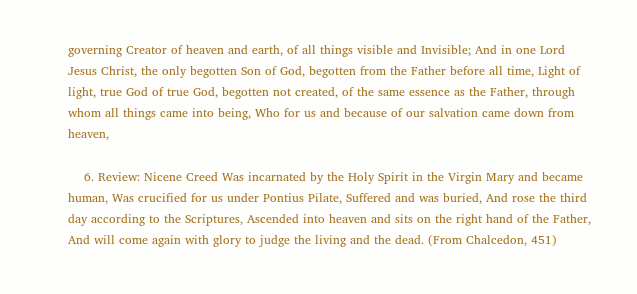governing Creator of heaven and earth, of all things visible and Invisible; And in one Lord Jesus Christ, the only begotten Son of God, begotten from the Father before all time, Light of light, true God of true God, begotten not created, of the same essence as the Father, through whom all things came into being, Who for us and because of our salvation came down from heaven,

    6. Review: Nicene Creed Was incarnated by the Holy Spirit in the Virgin Mary and became human, Was crucified for us under Pontius Pilate, Suffered and was buried, And rose the third day according to the Scriptures, Ascended into heaven and sits on the right hand of the Father, And will come again with glory to judge the living and the dead. (From Chalcedon, 451)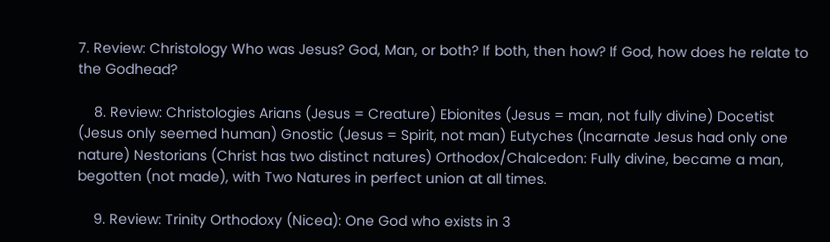7. Review: Christology Who was Jesus? God, Man, or both? If both, then how? If God, how does he relate to the Godhead?

    8. Review: Christologies Arians (Jesus = Creature) Ebionites (Jesus = man, not fully divine) Docetist (Jesus only seemed human) Gnostic (Jesus = Spirit, not man) Eutyches (Incarnate Jesus had only one nature) Nestorians (Christ has two distinct natures) Orthodox/Chalcedon: Fully divine, became a man, begotten (not made), with Two Natures in perfect union at all times.

    9. Review: Trinity Orthodoxy (Nicea): One God who exists in 3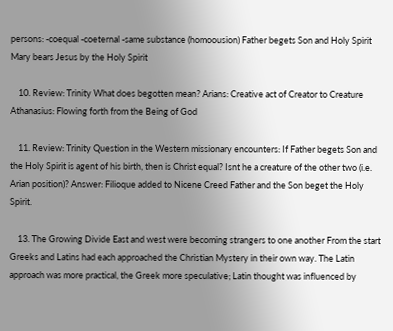persons: -coequal -coeternal -same substance (homoousion) Father begets Son and Holy Spirit Mary bears Jesus by the Holy Spirit

    10. Review: Trinity What does begotten mean? Arians: Creative act of Creator to Creature Athanasius: Flowing forth from the Being of God

    11. Review: Trinity Question in the Western missionary encounters: If Father begets Son and the Holy Spirit is agent of his birth, then is Christ equal? Isnt he a creature of the other two (i.e. Arian position)? Answer: Filioque added to Nicene Creed Father and the Son beget the Holy Spirit.

    13. The Growing Divide East and west were becoming strangers to one another From the start Greeks and Latins had each approached the Christian Mystery in their own way. The Latin approach was more practical, the Greek more speculative; Latin thought was influenced by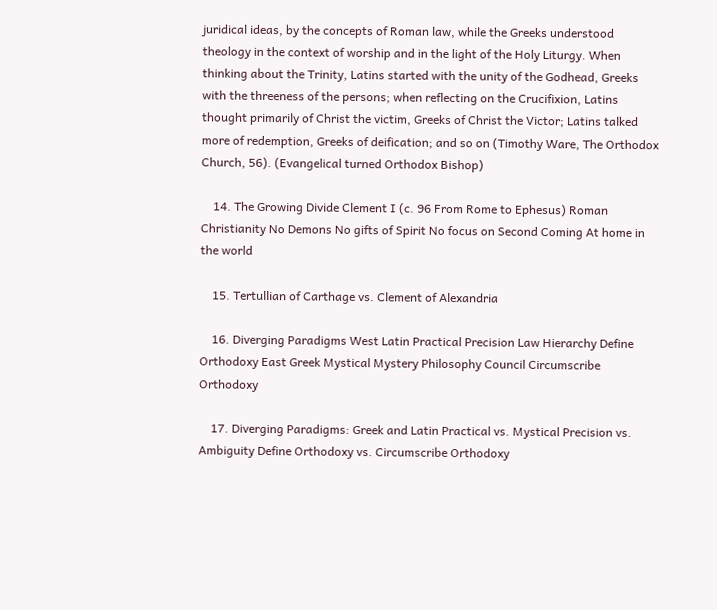juridical ideas, by the concepts of Roman law, while the Greeks understood theology in the context of worship and in the light of the Holy Liturgy. When thinking about the Trinity, Latins started with the unity of the Godhead, Greeks with the threeness of the persons; when reflecting on the Crucifixion, Latins thought primarily of Christ the victim, Greeks of Christ the Victor; Latins talked more of redemption, Greeks of deification; and so on (Timothy Ware, The Orthodox Church, 56). (Evangelical turned Orthodox Bishop)

    14. The Growing Divide Clement I (c. 96 From Rome to Ephesus) Roman Christianity No Demons No gifts of Spirit No focus on Second Coming At home in the world

    15. Tertullian of Carthage vs. Clement of Alexandria

    16. Diverging Paradigms West Latin Practical Precision Law Hierarchy Define Orthodoxy East Greek Mystical Mystery Philosophy Council Circumscribe Orthodoxy

    17. Diverging Paradigms: Greek and Latin Practical vs. Mystical Precision vs. Ambiguity Define Orthodoxy vs. Circumscribe Orthodoxy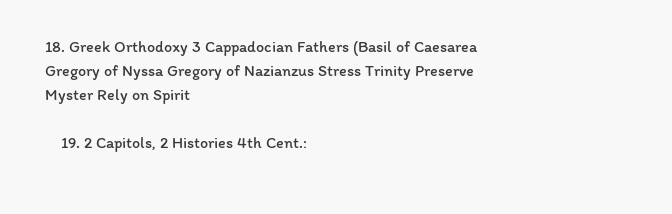18. Greek Orthodoxy 3 Cappadocian Fathers (Basil of Caesarea Gregory of Nyssa Gregory of Nazianzus Stress Trinity Preserve Myster Rely on Spirit

    19. 2 Capitols, 2 Histories 4th Cent.: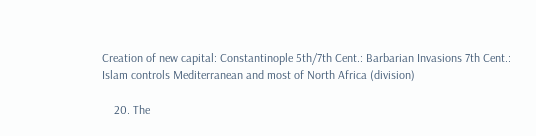Creation of new capital: Constantinople 5th/7th Cent.: Barbarian Invasions 7th Cent.: Islam controls Mediterranean and most of North Africa (division)

    20. The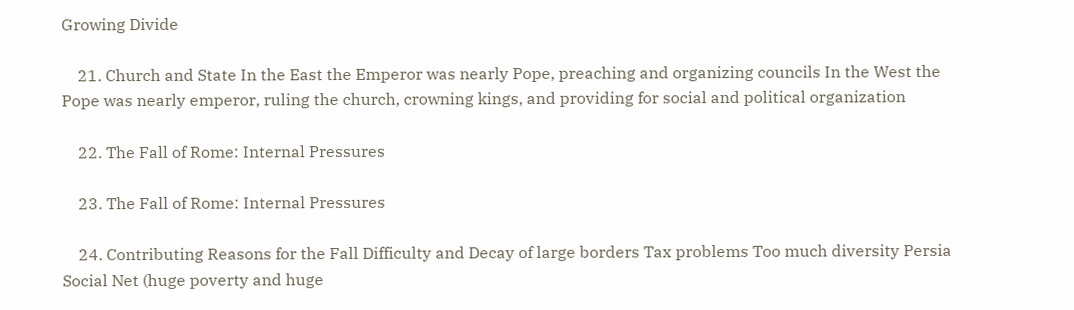Growing Divide

    21. Church and State In the East the Emperor was nearly Pope, preaching and organizing councils In the West the Pope was nearly emperor, ruling the church, crowning kings, and providing for social and political organization

    22. The Fall of Rome: Internal Pressures

    23. The Fall of Rome: Internal Pressures

    24. Contributing Reasons for the Fall Difficulty and Decay of large borders Tax problems Too much diversity Persia Social Net (huge poverty and huge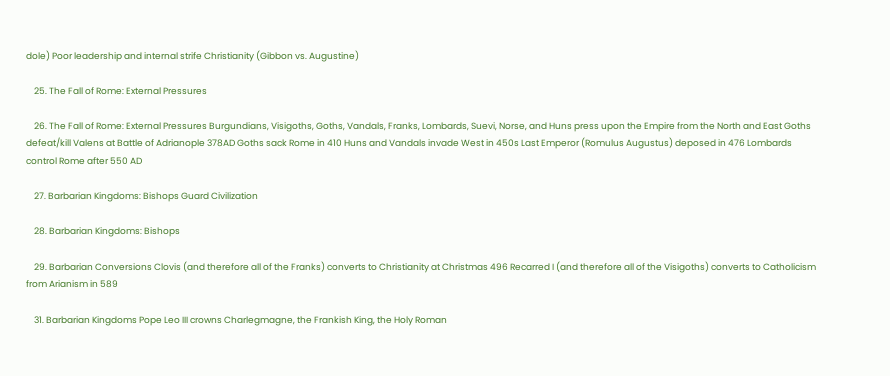dole) Poor leadership and internal strife Christianity (Gibbon vs. Augustine)

    25. The Fall of Rome: External Pressures

    26. The Fall of Rome: External Pressures Burgundians, Visigoths, Goths, Vandals, Franks, Lombards, Suevi, Norse, and Huns press upon the Empire from the North and East Goths defeat/kill Valens at Battle of Adrianople 378AD Goths sack Rome in 410 Huns and Vandals invade West in 450s Last Emperor (Romulus Augustus) deposed in 476 Lombards control Rome after 550 AD

    27. Barbarian Kingdoms: Bishops Guard Civilization

    28. Barbarian Kingdoms: Bishops

    29. Barbarian Conversions Clovis (and therefore all of the Franks) converts to Christianity at Christmas 496 Recarred I (and therefore all of the Visigoths) converts to Catholicism from Arianism in 589

    31. Barbarian Kingdoms Pope Leo III crowns Charlegmagne, the Frankish King, the Holy Roman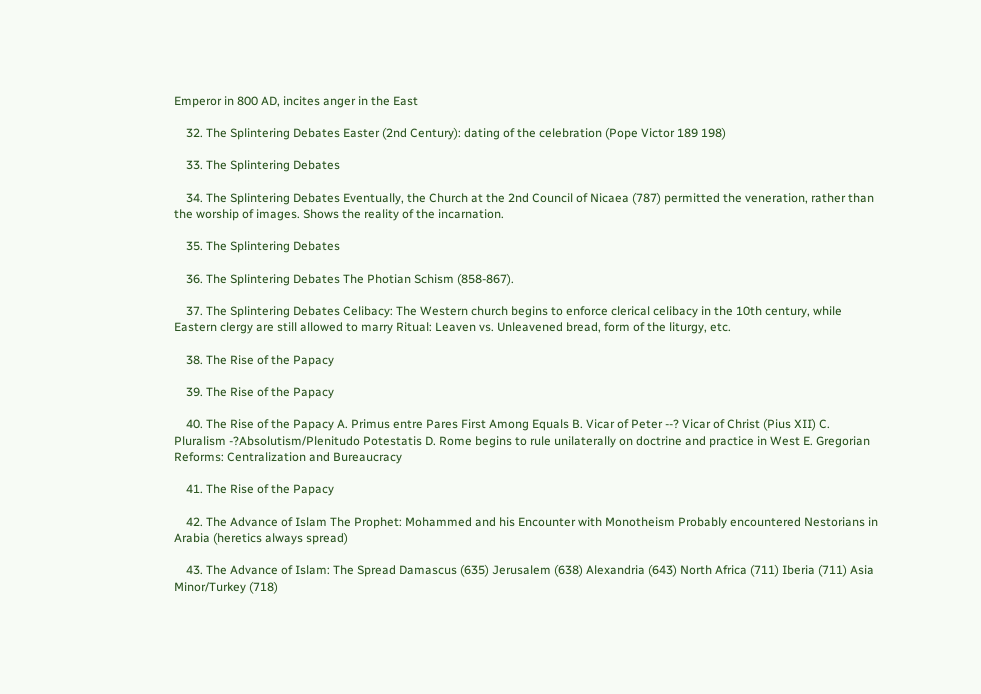Emperor in 800 AD, incites anger in the East

    32. The Splintering Debates Easter (2nd Century): dating of the celebration (Pope Victor 189 198)

    33. The Splintering Debates

    34. The Splintering Debates Eventually, the Church at the 2nd Council of Nicaea (787) permitted the veneration, rather than the worship of images. Shows the reality of the incarnation.

    35. The Splintering Debates

    36. The Splintering Debates The Photian Schism (858-867).

    37. The Splintering Debates Celibacy: The Western church begins to enforce clerical celibacy in the 10th century, while Eastern clergy are still allowed to marry Ritual: Leaven vs. Unleavened bread, form of the liturgy, etc.

    38. The Rise of the Papacy

    39. The Rise of the Papacy

    40. The Rise of the Papacy A. Primus entre Pares First Among Equals B. Vicar of Peter --? Vicar of Christ (Pius XII) C. Pluralism -?Absolutism/Plenitudo Potestatis D. Rome begins to rule unilaterally on doctrine and practice in West E. Gregorian Reforms: Centralization and Bureaucracy

    41. The Rise of the Papacy

    42. The Advance of Islam The Prophet: Mohammed and his Encounter with Monotheism Probably encountered Nestorians in Arabia (heretics always spread)

    43. The Advance of Islam: The Spread Damascus (635) Jerusalem (638) Alexandria (643) North Africa (711) Iberia (711) Asia Minor/Turkey (718)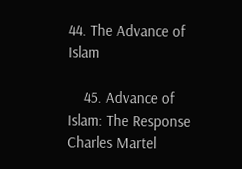44. The Advance of Islam

    45. Advance of Islam: The Response Charles Martel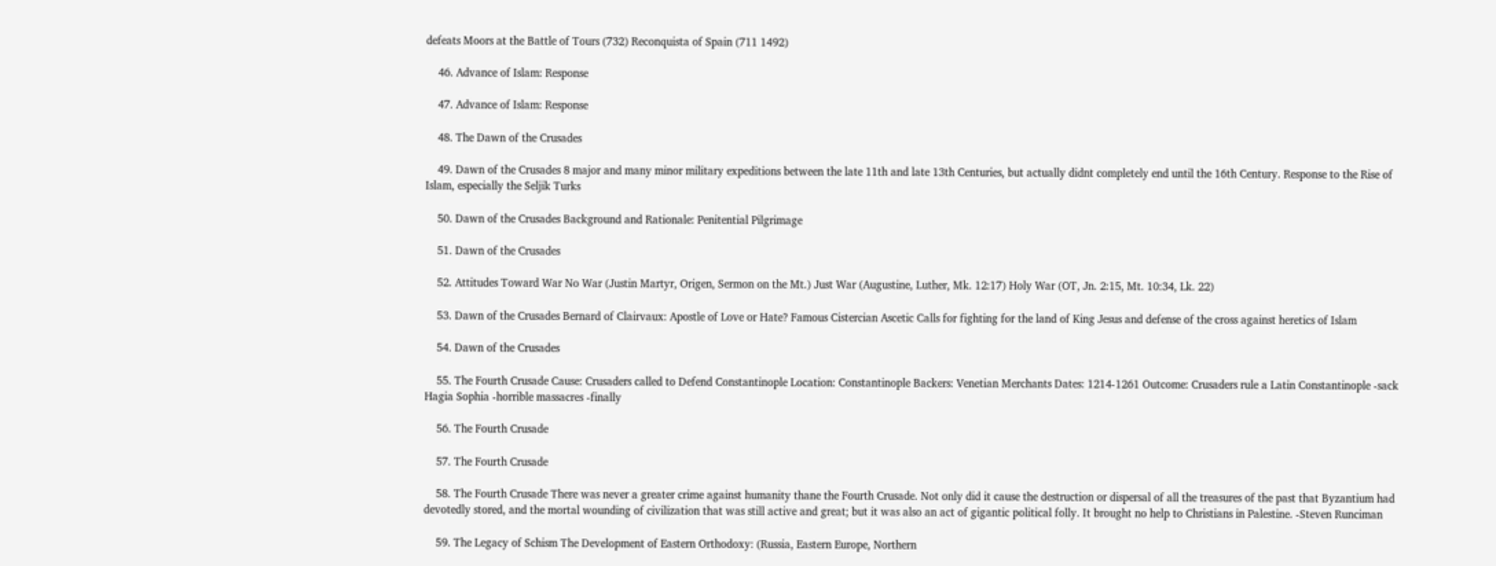defeats Moors at the Battle of Tours (732) Reconquista of Spain (711 1492)

    46. Advance of Islam: Response

    47. Advance of Islam: Response

    48. The Dawn of the Crusades

    49. Dawn of the Crusades 8 major and many minor military expeditions between the late 11th and late 13th Centuries, but actually didnt completely end until the 16th Century. Response to the Rise of Islam, especially the Seljik Turks

    50. Dawn of the Crusades Background and Rationale: Penitential Pilgrimage

    51. Dawn of the Crusades

    52. Attitudes Toward War No War (Justin Martyr, Origen, Sermon on the Mt.) Just War (Augustine, Luther, Mk. 12:17) Holy War (OT, Jn. 2:15, Mt. 10:34, Lk. 22)

    53. Dawn of the Crusades Bernard of Clairvaux: Apostle of Love or Hate? Famous Cistercian Ascetic Calls for fighting for the land of King Jesus and defense of the cross against heretics of Islam

    54. Dawn of the Crusades

    55. The Fourth Crusade Cause: Crusaders called to Defend Constantinople Location: Constantinople Backers: Venetian Merchants Dates: 1214-1261 Outcome: Crusaders rule a Latin Constantinople -sack Hagia Sophia -horrible massacres -finally

    56. The Fourth Crusade

    57. The Fourth Crusade

    58. The Fourth Crusade There was never a greater crime against humanity thane the Fourth Crusade. Not only did it cause the destruction or dispersal of all the treasures of the past that Byzantium had devotedly stored, and the mortal wounding of civilization that was still active and great; but it was also an act of gigantic political folly. It brought no help to Christians in Palestine. -Steven Runciman

    59. The Legacy of Schism The Development of Eastern Orthodoxy: (Russia, Eastern Europe, Northern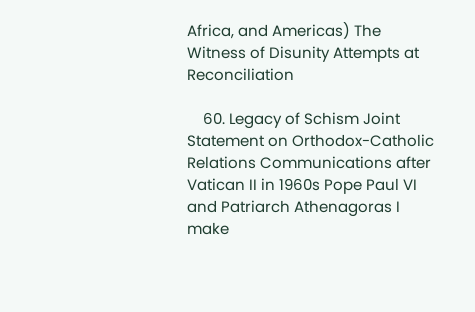Africa, and Americas) The Witness of Disunity Attempts at Reconciliation

    60. Legacy of Schism Joint Statement on Orthodox-Catholic Relations Communications after Vatican II in 1960s Pope Paul VI and Patriarch Athenagoras I make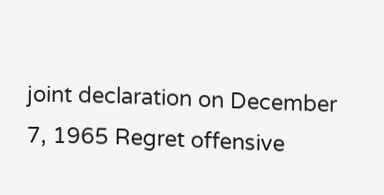joint declaration on December 7, 1965 Regret offensive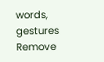words, gestures Remove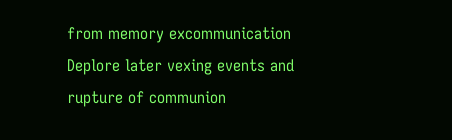from memory excommunication Deplore later vexing events and rupture of communion